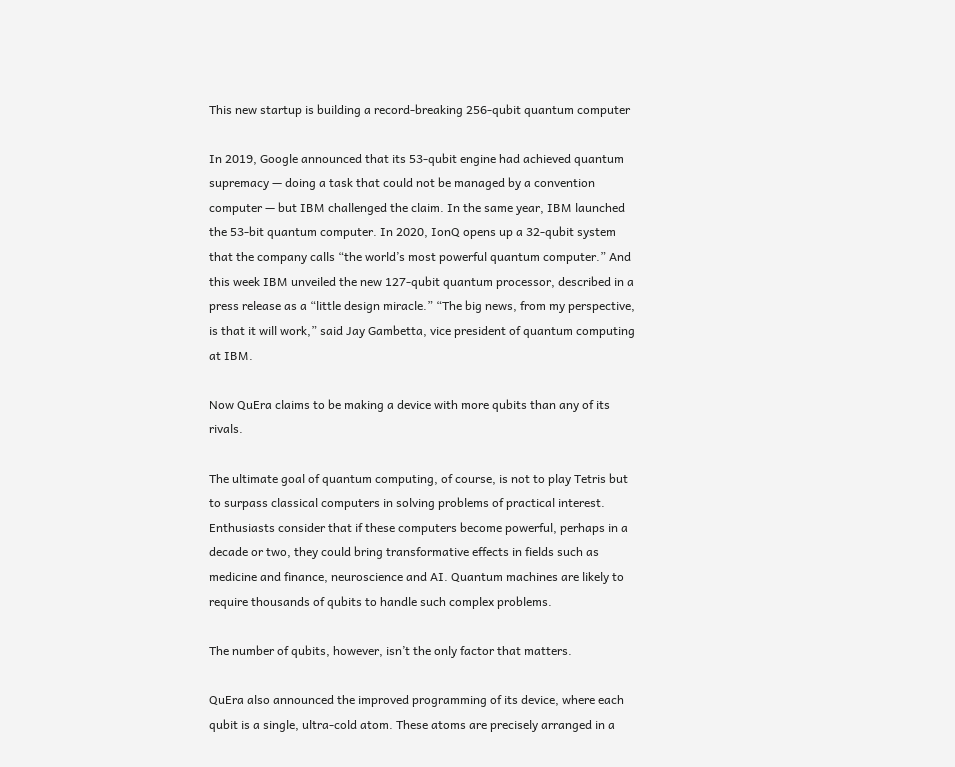This new startup is building a record-breaking 256-qubit quantum computer

In 2019, Google announced that its 53-qubit engine had achieved quantum supremacy — doing a task that could not be managed by a convention computer — but IBM challenged the claim. In the same year, IBM launched the 53-bit quantum computer. In 2020, IonQ opens up a 32-qubit system that the company calls “the world’s most powerful quantum computer.” And this week IBM unveiled the new 127-qubit quantum processor, described in a press release as a “little design miracle.” “The big news, from my perspective, is that it will work,” said Jay Gambetta, vice president of quantum computing at IBM.

Now QuEra claims to be making a device with more qubits than any of its rivals.

The ultimate goal of quantum computing, of course, is not to play Tetris but to surpass classical computers in solving problems of practical interest. Enthusiasts consider that if these computers become powerful, perhaps in a decade or two, they could bring transformative effects in fields such as medicine and finance, neuroscience and AI. Quantum machines are likely to require thousands of qubits to handle such complex problems.

The number of qubits, however, isn’t the only factor that matters.

QuEra also announced the improved programming of its device, where each qubit is a single, ultra-cold atom. These atoms are precisely arranged in a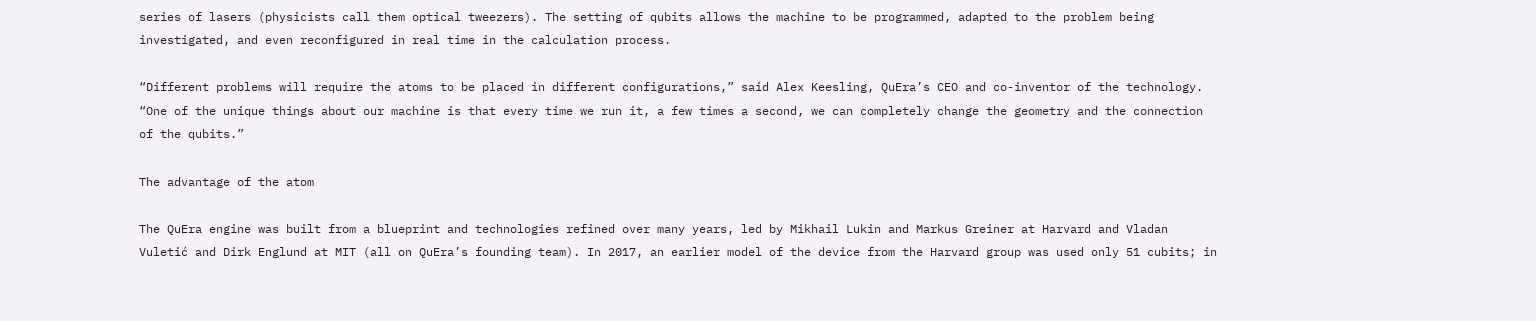series of lasers (physicists call them optical tweezers). The setting of qubits allows the machine to be programmed, adapted to the problem being investigated, and even reconfigured in real time in the calculation process.

“Different problems will require the atoms to be placed in different configurations,” said Alex Keesling, QuEra’s CEO and co-inventor of the technology. “One of the unique things about our machine is that every time we run it, a few times a second, we can completely change the geometry and the connection of the qubits.”

The advantage of the atom

The QuEra engine was built from a blueprint and technologies refined over many years, led by Mikhail Lukin and Markus Greiner at Harvard and Vladan Vuletić and Dirk Englund at MIT (all on QuEra’s founding team). In 2017, an earlier model of the device from the Harvard group was used only 51 cubits; in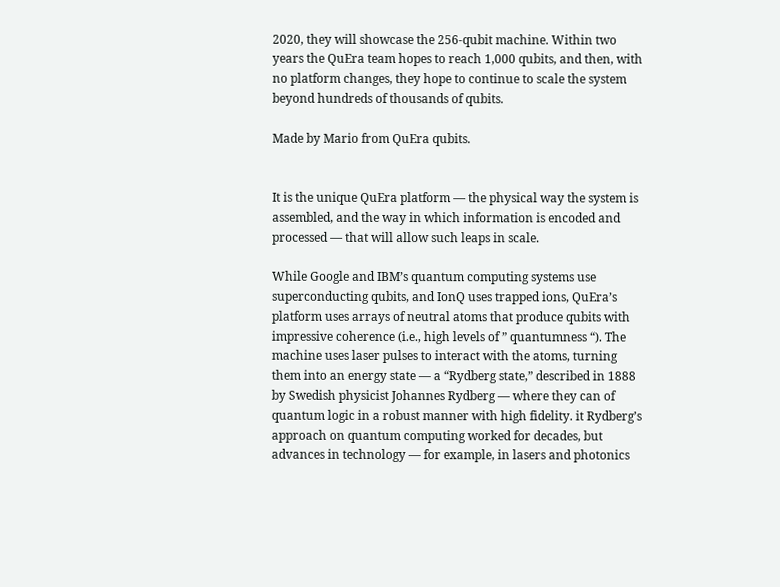2020, they will showcase the 256-qubit machine. Within two years the QuEra team hopes to reach 1,000 qubits, and then, with no platform changes, they hope to continue to scale the system beyond hundreds of thousands of qubits.

Made by Mario from QuEra qubits.


It is the unique QuEra platform — the physical way the system is assembled, and the way in which information is encoded and processed — that will allow such leaps in scale.

While Google and IBM’s quantum computing systems use superconducting qubits, and IonQ uses trapped ions, QuEra’s platform uses arrays of neutral atoms that produce qubits with impressive coherence (i.e., high levels of ” quantumness “). The machine uses laser pulses to interact with the atoms, turning them into an energy state — a “Rydberg state,” described in 1888 by Swedish physicist Johannes Rydberg — where they can of quantum logic in a robust manner with high fidelity. it Rydberg’s approach on quantum computing worked for decades, but advances in technology — for example, in lasers and photonics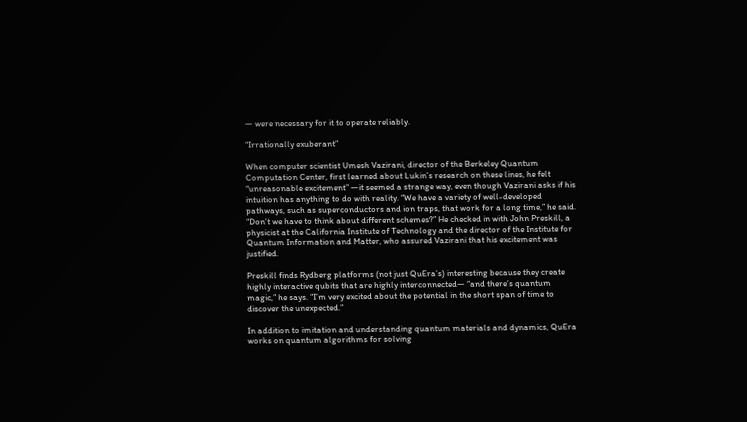— were necessary for it to operate reliably.

“Irrationally exuberant”

When computer scientist Umesh Vazirani, director of the Berkeley Quantum Computation Center, first learned about Lukin’s research on these lines, he felt “unreasonable excitement” —it seemed a strange way, even though Vazirani asks if his intuition has anything to do with reality. “We have a variety of well-developed pathways, such as superconductors and ion traps, that work for a long time,” he said. “Don’t we have to think about different schemes?” He checked in with John Preskill, a physicist at the California Institute of Technology and the director of the Institute for Quantum Information and Matter, who assured Vazirani that his excitement was justified.

Preskill finds Rydberg platforms (not just QuEra’s) interesting because they create highly interactive qubits that are highly interconnected— “and there’s quantum magic,” he says. “I’m very excited about the potential in the short span of time to discover the unexpected.”

In addition to imitation and understanding quantum materials and dynamics, QuEra works on quantum algorithms for solving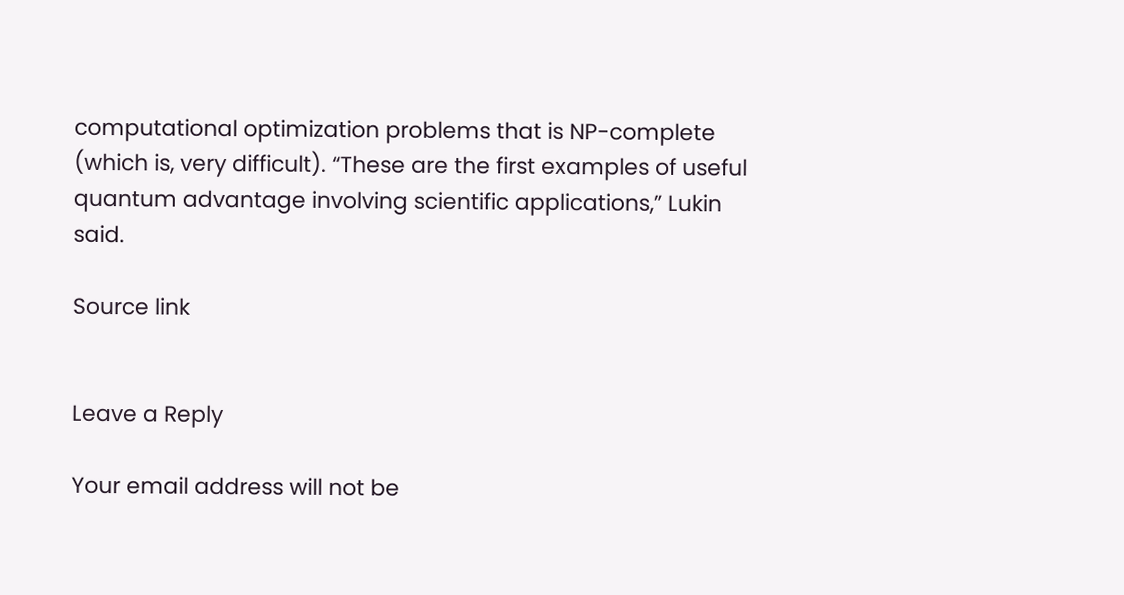computational optimization problems that is NP-complete (which is, very difficult). “These are the first examples of useful quantum advantage involving scientific applications,” Lukin said.

Source link


Leave a Reply

Your email address will not be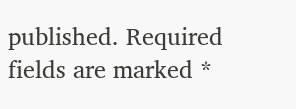published. Required fields are marked *